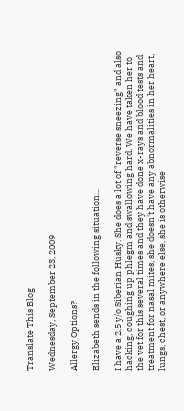Translate This Blog

Wednesday, September 23, 2009

Allergy Options?

Elizabeth sends in the following situation...

I have a 2.5 y/o Siberian Husky. She does a lot of "reverse sneezing" and also hacking, coughing up phlegm and swallowing hard. We have taken her to the vet for this several times and they have done x-rays and blood tests and treatment for nasal mites, she doesn't have any abnormalities in her heart, lungs, chest, or anywhere else, she is otherwise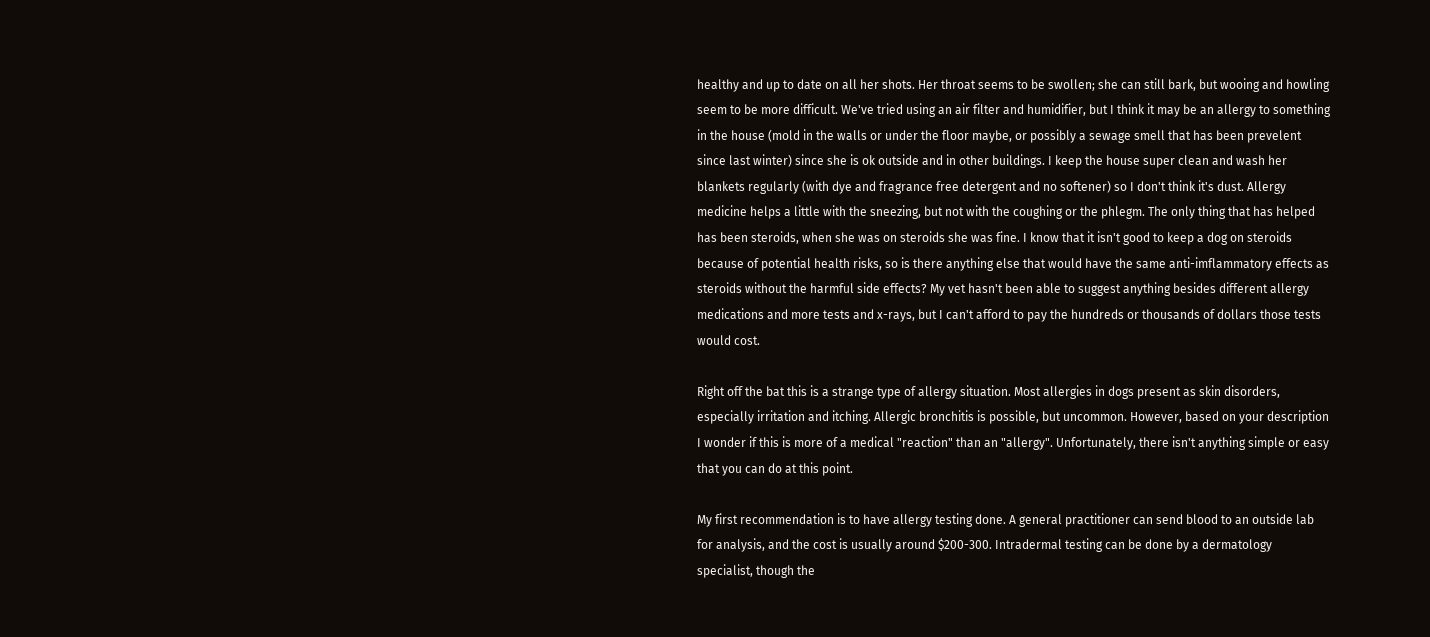healthy and up to date on all her shots. Her throat seems to be swollen; she can still bark, but wooing and howling seem to be more difficult. We've tried using an air filter and humidifier, but I think it may be an allergy to something in the house (mold in the walls or under the floor maybe, or possibly a sewage smell that has been prevelent since last winter) since she is ok outside and in other buildings. I keep the house super clean and wash her blankets regularly (with dye and fragrance free detergent and no softener) so I don't think it's dust. Allergy medicine helps a little with the sneezing, but not with the coughing or the phlegm. The only thing that has helped has been steroids, when she was on steroids she was fine. I know that it isn't good to keep a dog on steroids because of potential health risks, so is there anything else that would have the same anti-imflammatory effects as steroids without the harmful side effects? My vet hasn't been able to suggest anything besides different allergy medications and more tests and x-rays, but I can't afford to pay the hundreds or thousands of dollars those tests would cost.

Right off the bat this is a strange type of allergy situation. Most allergies in dogs present as skin disorders, especially irritation and itching. Allergic bronchitis is possible, but uncommon. However, based on your description I wonder if this is more of a medical "reaction" than an "allergy". Unfortunately, there isn't anything simple or easy that you can do at this point.

My first recommendation is to have allergy testing done. A general practitioner can send blood to an outside lab for analysis, and the cost is usually around $200-300. Intradermal testing can be done by a dermatology specialist, though the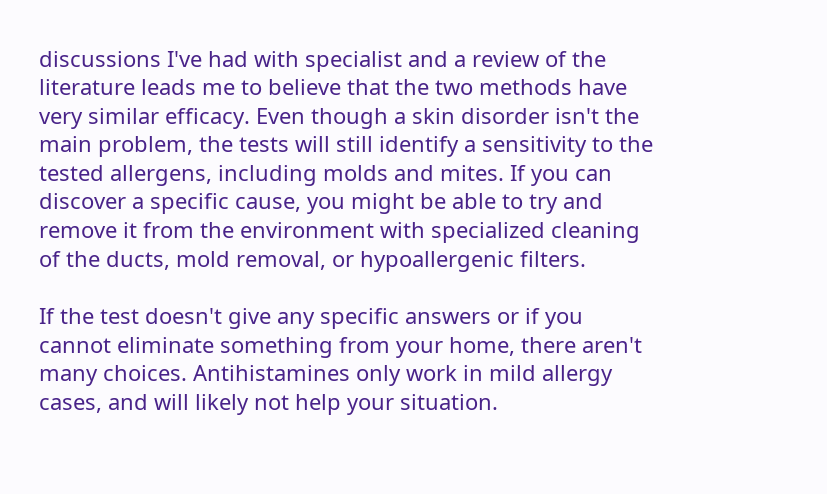discussions I've had with specialist and a review of the literature leads me to believe that the two methods have very similar efficacy. Even though a skin disorder isn't the main problem, the tests will still identify a sensitivity to the tested allergens, including molds and mites. If you can discover a specific cause, you might be able to try and remove it from the environment with specialized cleaning of the ducts, mold removal, or hypoallergenic filters.

If the test doesn't give any specific answers or if you cannot eliminate something from your home, there aren't many choices. Antihistamines only work in mild allergy cases, and will likely not help your situation.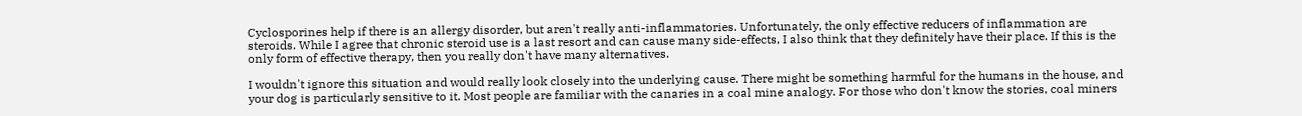Cyclosporines help if there is an allergy disorder, but aren't really anti-inflammatories. Unfortunately, the only effective reducers of inflammation are steroids. While I agree that chronic steroid use is a last resort and can cause many side-effects, I also think that they definitely have their place. If this is the only form of effective therapy, then you really don't have many alternatives.

I wouldn't ignore this situation and would really look closely into the underlying cause. There might be something harmful for the humans in the house, and your dog is particularly sensitive to it. Most people are familiar with the canaries in a coal mine analogy. For those who don't know the stories, coal miners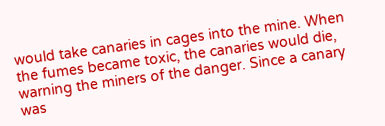would take canaries in cages into the mine. When the fumes became toxic, the canaries would die, warning the miners of the danger. Since a canary was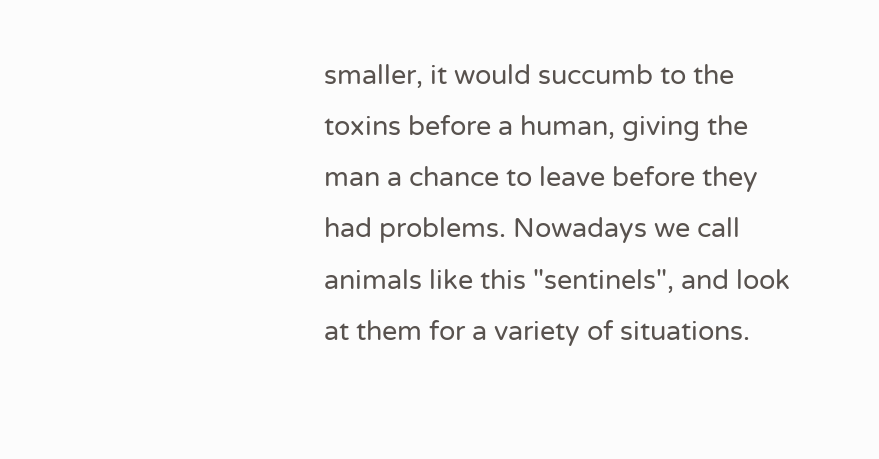smaller, it would succumb to the toxins before a human, giving the man a chance to leave before they had problems. Nowadays we call animals like this "sentinels", and look at them for a variety of situations.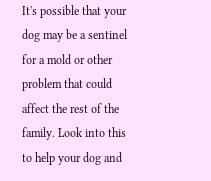It's possible that your dog may be a sentinel for a mold or other problem that could affect the rest of the family. Look into this to help your dog and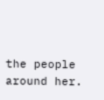the people around her.